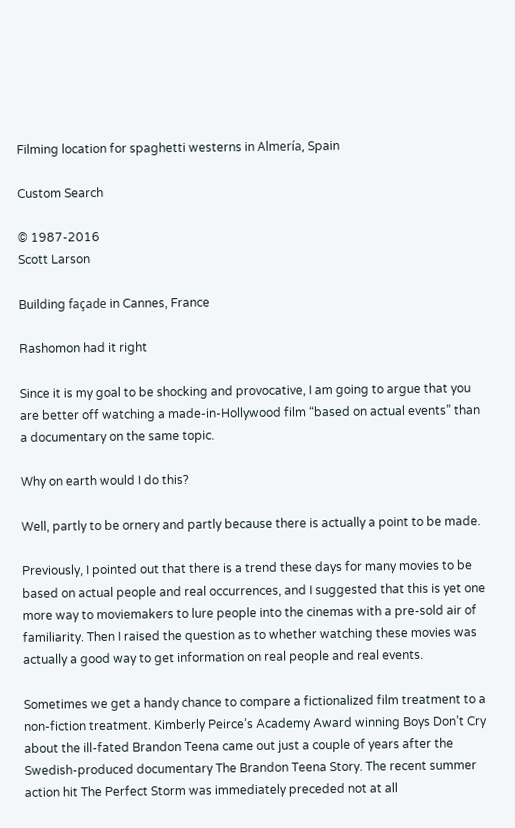Filming location for spaghetti westerns in Almería, Spain

Custom Search

© 1987-2016
Scott Larson

Building façade in Cannes, France

Rashomon had it right

Since it is my goal to be shocking and provocative, I am going to argue that you are better off watching a made-in-Hollywood film “based on actual events” than a documentary on the same topic.

Why on earth would I do this?

Well, partly to be ornery and partly because there is actually a point to be made.

Previously, I pointed out that there is a trend these days for many movies to be based on actual people and real occurrences, and I suggested that this is yet one more way to moviemakers to lure people into the cinemas with a pre-sold air of familiarity. Then I raised the question as to whether watching these movies was actually a good way to get information on real people and real events.

Sometimes we get a handy chance to compare a fictionalized film treatment to a non-fiction treatment. Kimberly Peirce’s Academy Award winning Boys Don’t Cry about the ill-fated Brandon Teena came out just a couple of years after the Swedish-produced documentary The Brandon Teena Story. The recent summer action hit The Perfect Storm was immediately preceded not at all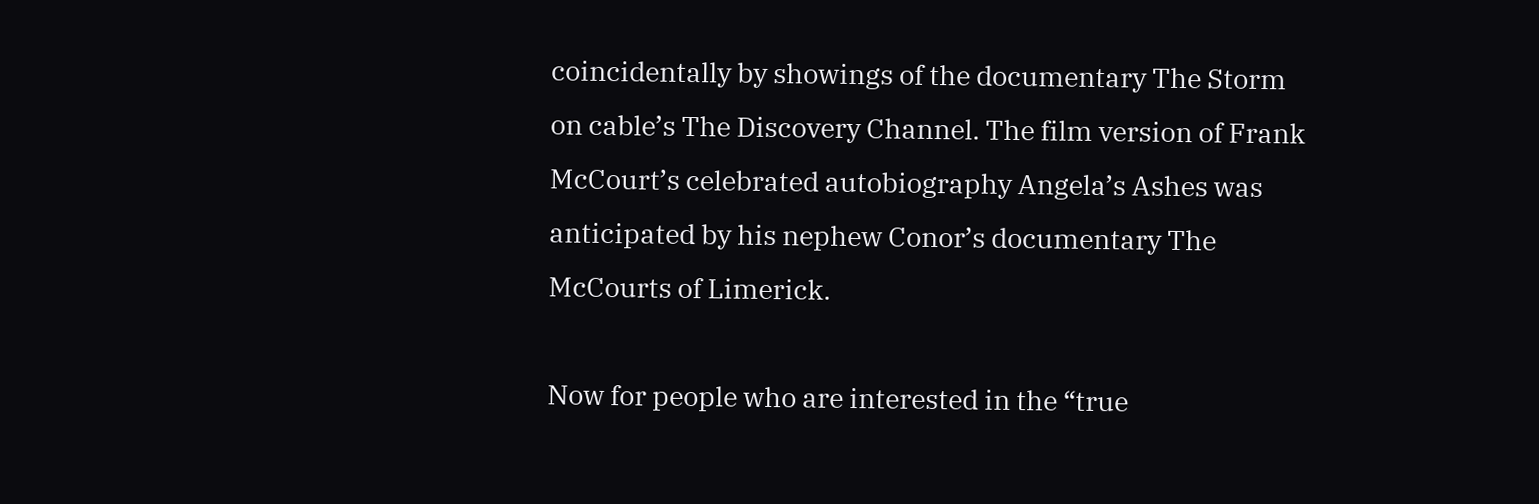coincidentally by showings of the documentary The Storm on cable’s The Discovery Channel. The film version of Frank McCourt’s celebrated autobiography Angela’s Ashes was anticipated by his nephew Conor’s documentary The McCourts of Limerick.

Now for people who are interested in the “true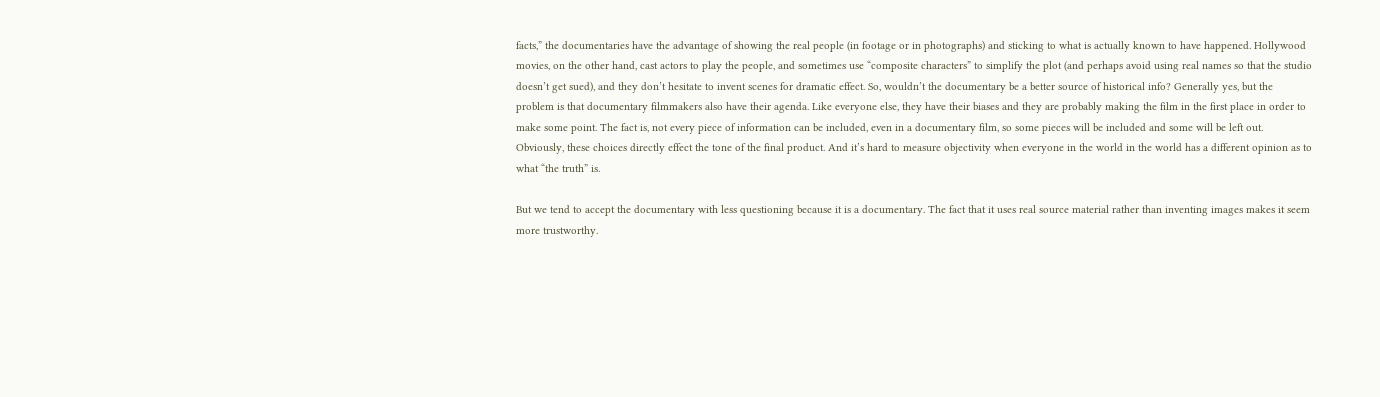facts,” the documentaries have the advantage of showing the real people (in footage or in photographs) and sticking to what is actually known to have happened. Hollywood movies, on the other hand, cast actors to play the people, and sometimes use “composite characters” to simplify the plot (and perhaps avoid using real names so that the studio doesn’t get sued), and they don’t hesitate to invent scenes for dramatic effect. So, wouldn’t the documentary be a better source of historical info? Generally yes, but the problem is that documentary filmmakers also have their agenda. Like everyone else, they have their biases and they are probably making the film in the first place in order to make some point. The fact is, not every piece of information can be included, even in a documentary film, so some pieces will be included and some will be left out. Obviously, these choices directly effect the tone of the final product. And it’s hard to measure objectivity when everyone in the world in the world has a different opinion as to what “the truth” is.

But we tend to accept the documentary with less questioning because it is a documentary. The fact that it uses real source material rather than inventing images makes it seem more trustworthy.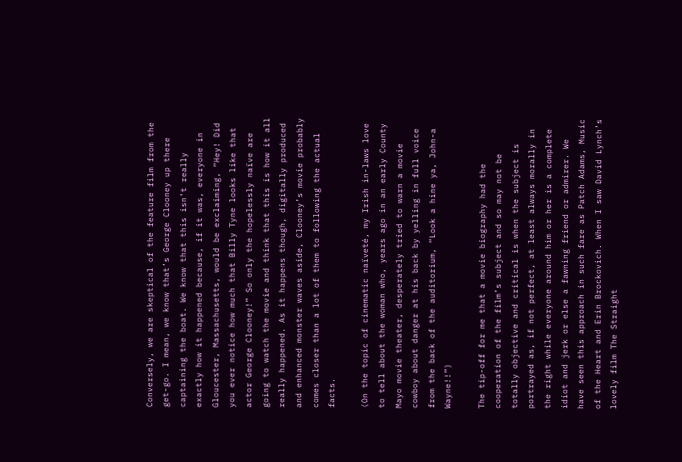Conversely, we are skeptical of the feature film from the get-go. I mean, we know that’s George Clooney up there captaining the boat. We know that this isn’t really exactly how it happened because, if it was, everyone in Gloucester, Massachusetts, would be exclaiming, “Hey! Did you ever notice how much that Billy Tyne looks like that actor George Clooney!” So only the hopelessly naïve are going to watch the movie and think that this is how it all really happened. As it happens though, digitally produced and enhanced monster waves aside, Clooney’s movie probably comes closer than a lot of them to following the actual facts.

(On the topic of cinematic naïveté, my Irish in-laws love to tell about the woman who, years ago in an early County Mayo movie theater, desperately tried to warn a movie cowboy about danger at his back by yelling in full voice from the back of the auditorium, “Look a hine ya, John-a Wayne!!”)

The tip-off for me that a movie biography had the cooperation of the film’s subject and so may not be totally objective and critical is when the subject is portrayed as, if not perfect, at least always morally in the right while everyone around him or her is a complete idiot and jerk or else a fawning friend or admirer. We have seen this approach in such fare as Patch Adams, Music of the Heart and Erin Brockovich. When I saw David Lynch’s lovely film The Straight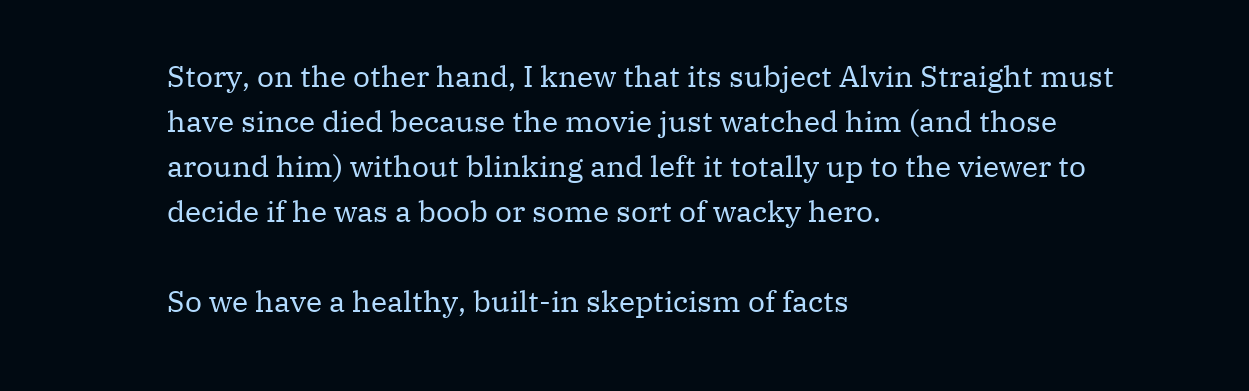Story, on the other hand, I knew that its subject Alvin Straight must have since died because the movie just watched him (and those around him) without blinking and left it totally up to the viewer to decide if he was a boob or some sort of wacky hero.

So we have a healthy, built-in skepticism of facts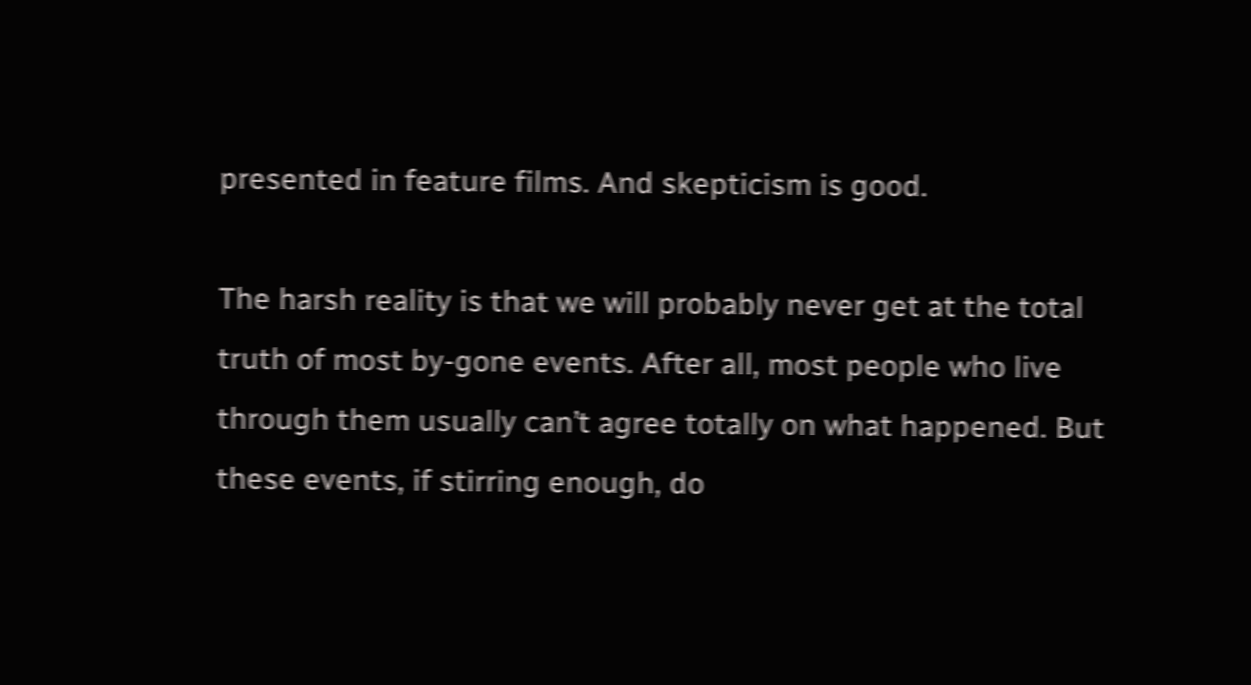presented in feature films. And skepticism is good.

The harsh reality is that we will probably never get at the total truth of most by-gone events. After all, most people who live through them usually can’t agree totally on what happened. But these events, if stirring enough, do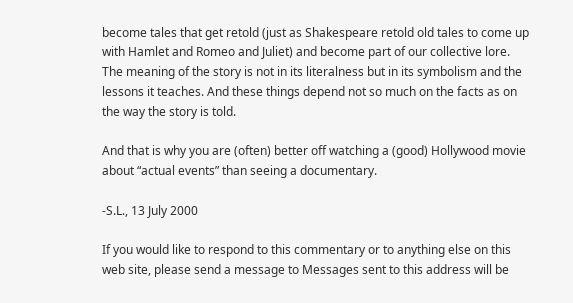become tales that get retold (just as Shakespeare retold old tales to come up with Hamlet and Romeo and Juliet) and become part of our collective lore. The meaning of the story is not in its literalness but in its symbolism and the lessons it teaches. And these things depend not so much on the facts as on the way the story is told.

And that is why you are (often) better off watching a (good) Hollywood movie about “actual events” than seeing a documentary.

-S.L., 13 July 2000

If you would like to respond to this commentary or to anything else on this web site, please send a message to Messages sent to this address will be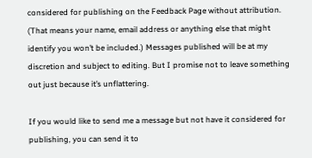considered for publishing on the Feedback Page without attribution. (That means your name, email address or anything else that might identify you won’t be included.) Messages published will be at my discretion and subject to editing. But I promise not to leave something out just because it’s unflattering.

If you would like to send me a message but not have it considered for publishing, you can send it to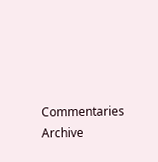Commentaries Archive